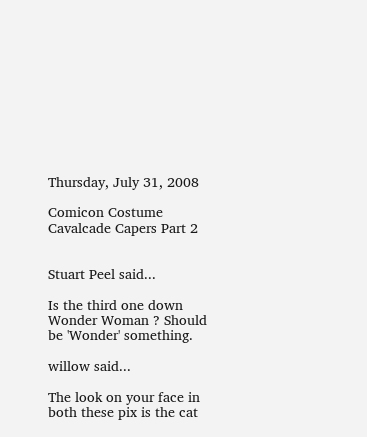Thursday, July 31, 2008

Comicon Costume Cavalcade Capers Part 2


Stuart Peel said...

Is the third one down Wonder Woman ? Should be 'Wonder' something.

willow said...

The look on your face in both these pix is the cat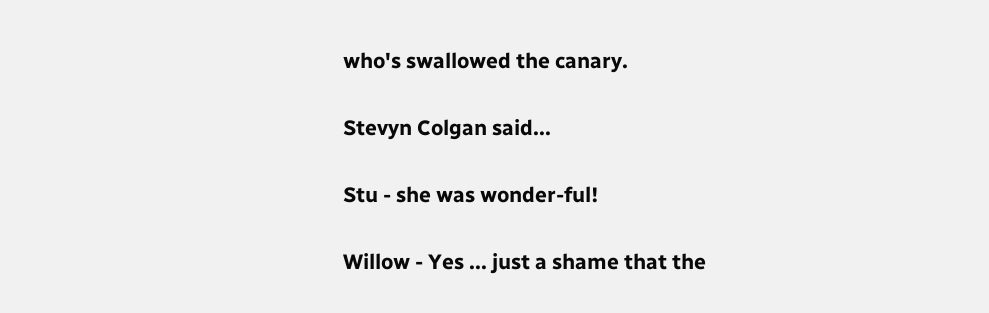who's swallowed the canary.

Stevyn Colgan said...

Stu - she was wonder-ful!

Willow - Yes ... just a shame that the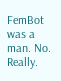FemBot was a man. No. Really.